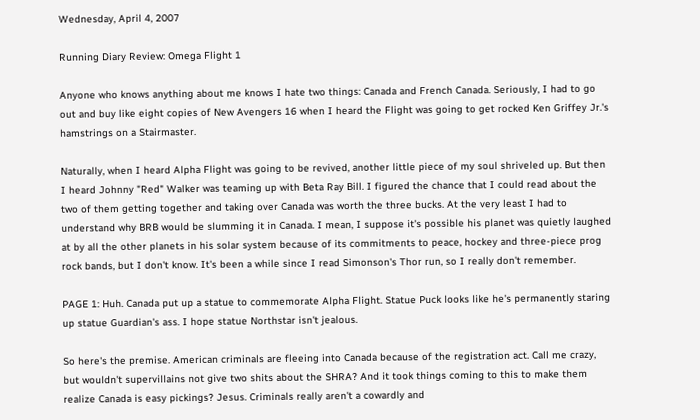Wednesday, April 4, 2007

Running Diary Review: Omega Flight 1

Anyone who knows anything about me knows I hate two things: Canada and French Canada. Seriously, I had to go out and buy like eight copies of New Avengers 16 when I heard the Flight was going to get rocked Ken Griffey Jr.'s hamstrings on a Stairmaster.

Naturally, when I heard Alpha Flight was going to be revived, another little piece of my soul shriveled up. But then I heard Johnny "Red" Walker was teaming up with Beta Ray Bill. I figured the chance that I could read about the two of them getting together and taking over Canada was worth the three bucks. At the very least I had to understand why BRB would be slumming it in Canada. I mean, I suppose it's possible his planet was quietly laughed at by all the other planets in his solar system because of its commitments to peace, hockey and three-piece prog rock bands, but I don't know. It's been a while since I read Simonson's Thor run, so I really don't remember.

PAGE 1: Huh. Canada put up a statue to commemorate Alpha Flight. Statue Puck looks like he's permanently staring up statue Guardian's ass. I hope statue Northstar isn't jealous.

So here's the premise. American criminals are fleeing into Canada because of the registration act. Call me crazy, but wouldn't supervillains not give two shits about the SHRA? And it took things coming to this to make them realize Canada is easy pickings? Jesus. Criminals really aren't a cowardly and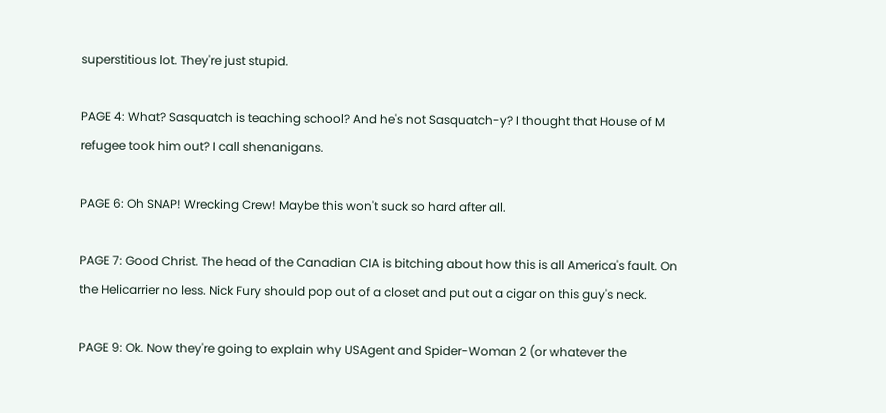superstitious lot. They're just stupid.

PAGE 4: What? Sasquatch is teaching school? And he's not Sasquatch-y? I thought that House of M refugee took him out? I call shenanigans.

PAGE 6: Oh SNAP! Wrecking Crew! Maybe this won't suck so hard after all.

PAGE 7: Good Christ. The head of the Canadian CIA is bitching about how this is all America's fault. On the Helicarrier no less. Nick Fury should pop out of a closet and put out a cigar on this guy's neck.

PAGE 9: Ok. Now they're going to explain why USAgent and Spider-Woman 2 (or whatever the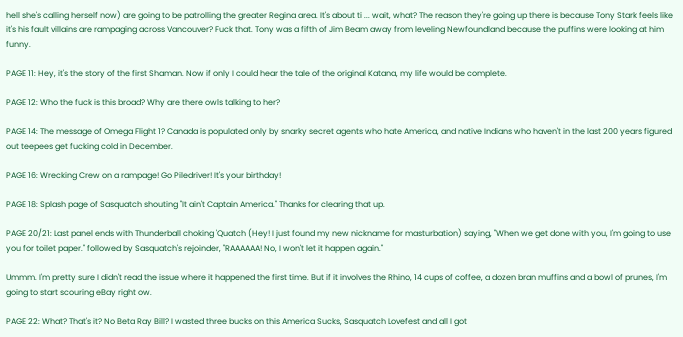hell she's calling herself now) are going to be patrolling the greater Regina area. It's about ti ... wait, what? The reason they're going up there is because Tony Stark feels like it's his fault villains are rampaging across Vancouver? Fuck that. Tony was a fifth of Jim Beam away from leveling Newfoundland because the puffins were looking at him funny.

PAGE 11: Hey, it's the story of the first Shaman. Now if only I could hear the tale of the original Katana, my life would be complete.

PAGE 12: Who the fuck is this broad? Why are there owls talking to her?

PAGE 14: The message of Omega Flight 1? Canada is populated only by snarky secret agents who hate America, and native Indians who haven't in the last 200 years figured out teepees get fucking cold in December.

PAGE 16: Wrecking Crew on a rampage! Go Piledriver! It's your birthday!

PAGE 18: Splash page of Sasquatch shouting "It ain't Captain America." Thanks for clearing that up.

PAGE 20/21: Last panel ends with Thunderball choking 'Quatch (Hey! I just found my new nickname for masturbation) saying, "When we get done with you, I'm going to use you for toilet paper." followed by Sasquatch's rejoinder, "RAAAAAA! No, I won't let it happen again."

Ummm. I'm pretty sure I didn't read the issue where it happened the first time. But if it involves the Rhino, 14 cups of coffee, a dozen bran muffins and a bowl of prunes, I'm going to start scouring eBay right ow.

PAGE 22: What? That's it? No Beta Ray Bill? I wasted three bucks on this America Sucks, Sasquatch Lovefest and all I got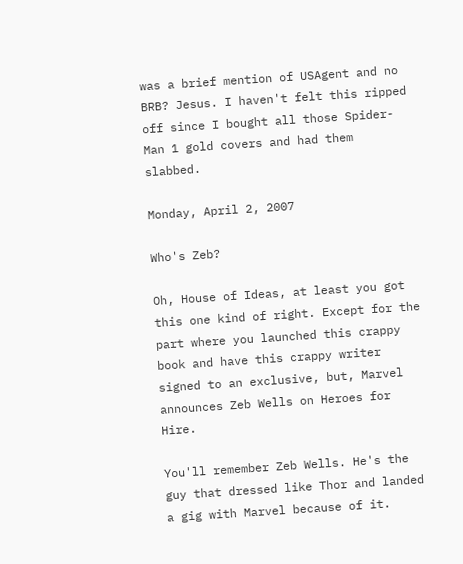was a brief mention of USAgent and no BRB? Jesus. I haven't felt this ripped off since I bought all those Spider-Man 1 gold covers and had them slabbed.

Monday, April 2, 2007

Who's Zeb?

Oh, House of Ideas, at least you got this one kind of right. Except for the part where you launched this crappy book and have this crappy writer signed to an exclusive, but, Marvel announces Zeb Wells on Heroes for Hire.

You'll remember Zeb Wells. He's the guy that dressed like Thor and landed a gig with Marvel because of it.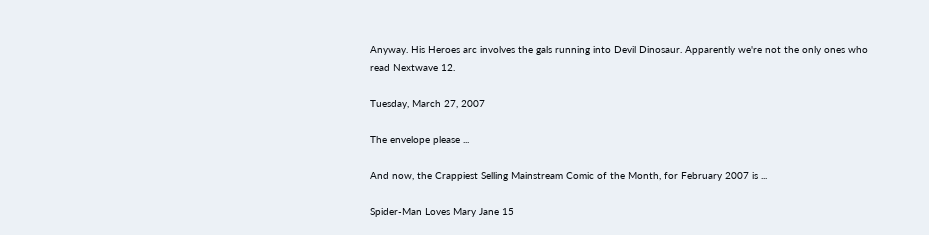Anyway. His Heroes arc involves the gals running into Devil Dinosaur. Apparently we're not the only ones who read Nextwave 12.

Tuesday, March 27, 2007

The envelope please ...

And now, the Crappiest Selling Mainstream Comic of the Month, for February 2007 is ...

Spider-Man Loves Mary Jane 15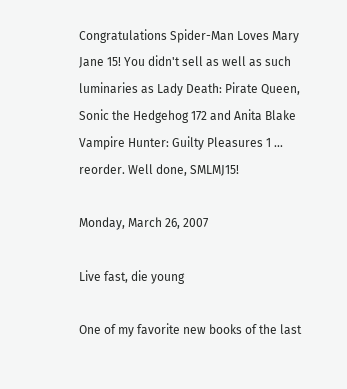Congratulations Spider-Man Loves Mary Jane 15! You didn't sell as well as such luminaries as Lady Death: Pirate Queen, Sonic the Hedgehog 172 and Anita Blake Vampire Hunter: Guilty Pleasures 1 ... reorder. Well done, SMLMJ15!

Monday, March 26, 2007

Live fast, die young

One of my favorite new books of the last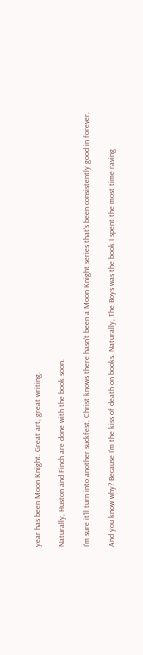year has been Moon Knight. Great art, great writing.

Naturally, Huston and Finch are done with the book soon.

I'm sure it'll turn into another suckfest. Christ knows there hasn't been a Moon Knight series that's been consistently good in forever.

And you know why? Because I'm the kiss of death on books. Naturally, The Boys was the book I spent the most time raving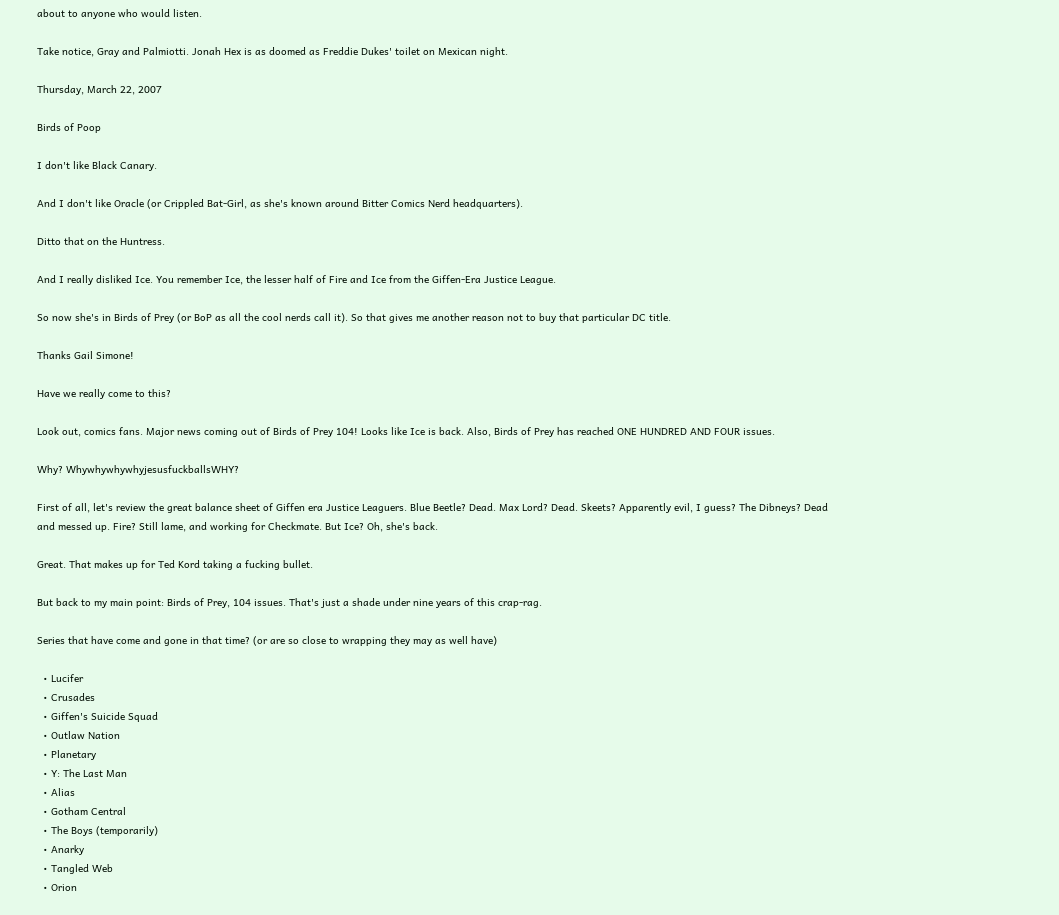about to anyone who would listen.

Take notice, Gray and Palmiotti. Jonah Hex is as doomed as Freddie Dukes' toilet on Mexican night.

Thursday, March 22, 2007

Birds of Poop

I don't like Black Canary.

And I don't like Oracle (or Crippled Bat-Girl, as she's known around Bitter Comics Nerd headquarters).

Ditto that on the Huntress.

And I really disliked Ice. You remember Ice, the lesser half of Fire and Ice from the Giffen-Era Justice League.

So now she's in Birds of Prey (or BoP as all the cool nerds call it). So that gives me another reason not to buy that particular DC title.

Thanks Gail Simone!

Have we really come to this?

Look out, comics fans. Major news coming out of Birds of Prey 104! Looks like Ice is back. Also, Birds of Prey has reached ONE HUNDRED AND FOUR issues.

Why? WhywhywhywhyjesusfuckballsWHY?

First of all, let's review the great balance sheet of Giffen era Justice Leaguers. Blue Beetle? Dead. Max Lord? Dead. Skeets? Apparently evil, I guess? The Dibneys? Dead and messed up. Fire? Still lame, and working for Checkmate. But Ice? Oh, she's back.

Great. That makes up for Ted Kord taking a fucking bullet.

But back to my main point: Birds of Prey, 104 issues. That's just a shade under nine years of this crap-rag.

Series that have come and gone in that time? (or are so close to wrapping they may as well have)

  • Lucifer
  • Crusades
  • Giffen's Suicide Squad
  • Outlaw Nation
  • Planetary
  • Y: The Last Man
  • Alias
  • Gotham Central
  • The Boys (temporarily)
  • Anarky
  • Tangled Web
  • Orion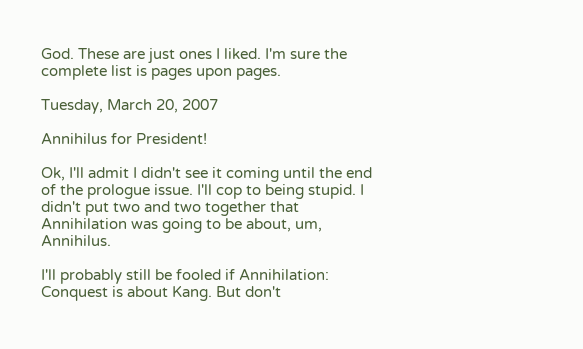God. These are just ones I liked. I'm sure the complete list is pages upon pages.

Tuesday, March 20, 2007

Annihilus for President!

Ok, I'll admit I didn't see it coming until the end of the prologue issue. I'll cop to being stupid. I didn't put two and two together that Annihilation was going to be about, um, Annihilus.

I'll probably still be fooled if Annihilation: Conquest is about Kang. But don't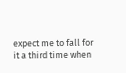expect me to fall for it a third time when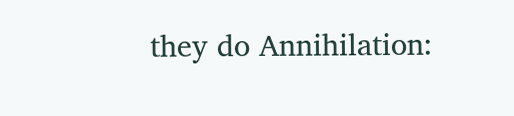they do Annihilation: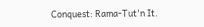Conquest: Rama-Tut'n It.